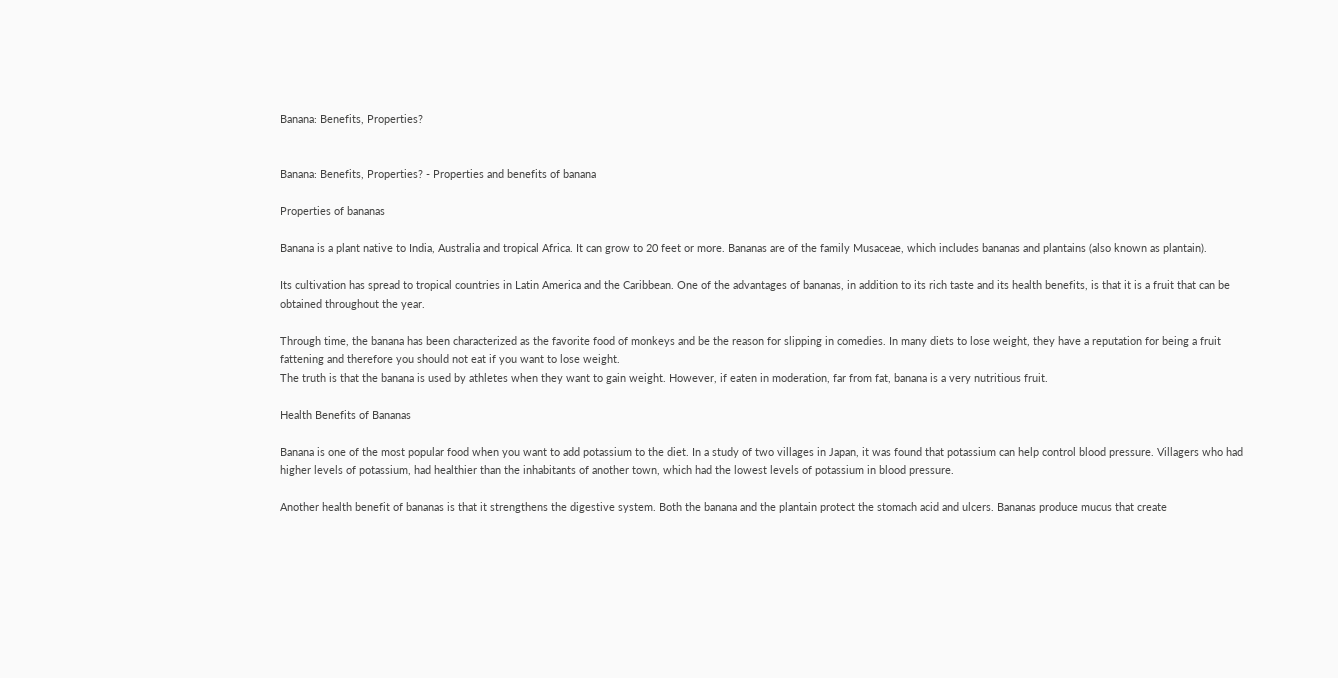Banana: Benefits, Properties?


Banana: Benefits, Properties? - Properties and benefits of banana

Properties of bananas

Banana is a plant native to India, Australia and tropical Africa. It can grow to 20 feet or more. Bananas are of the family Musaceae, which includes bananas and plantains (also known as plantain).

Its cultivation has spread to tropical countries in Latin America and the Caribbean. One of the advantages of bananas, in addition to its rich taste and its health benefits, is that it is a fruit that can be obtained throughout the year.

Through time, the banana has been characterized as the favorite food of monkeys and be the reason for slipping in comedies. In many diets to lose weight, they have a reputation for being a fruit fattening and therefore you should not eat if you want to lose weight.
The truth is that the banana is used by athletes when they want to gain weight. However, if eaten in moderation, far from fat, banana is a very nutritious fruit.

Health Benefits of Bananas

Banana is one of the most popular food when you want to add potassium to the diet. In a study of two villages in Japan, it was found that potassium can help control blood pressure. Villagers who had higher levels of potassium, had healthier than the inhabitants of another town, which had the lowest levels of potassium in blood pressure.

Another health benefit of bananas is that it strengthens the digestive system. Both the banana and the plantain protect the stomach acid and ulcers. Bananas produce mucus that create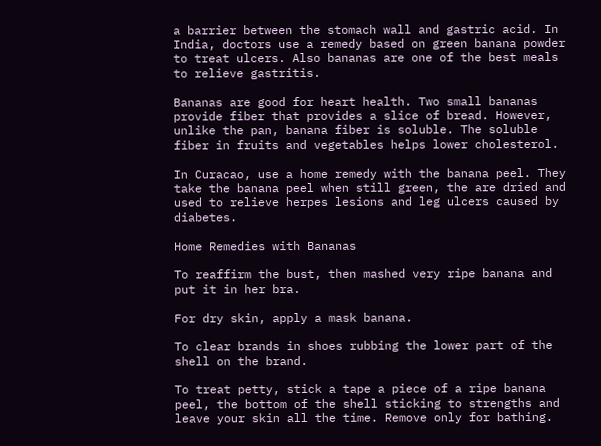a barrier between the stomach wall and gastric acid. In India, doctors use a remedy based on green banana powder to treat ulcers. Also bananas are one of the best meals to relieve gastritis.

Bananas are good for heart health. Two small bananas provide fiber that provides a slice of bread. However, unlike the pan, banana fiber is soluble. The soluble fiber in fruits and vegetables helps lower cholesterol.

In Curacao, use a home remedy with the banana peel. They take the banana peel when still green, the are dried and used to relieve herpes lesions and leg ulcers caused by diabetes.

Home Remedies with Bananas

To reaffirm the bust, then mashed very ripe banana and put it in her bra.

For dry skin, apply a mask banana.

To clear brands in shoes rubbing the lower part of the shell on the brand.

To treat petty, stick a tape a piece of a ripe banana peel, the bottom of the shell sticking to strengths and leave your skin all the time. Remove only for bathing.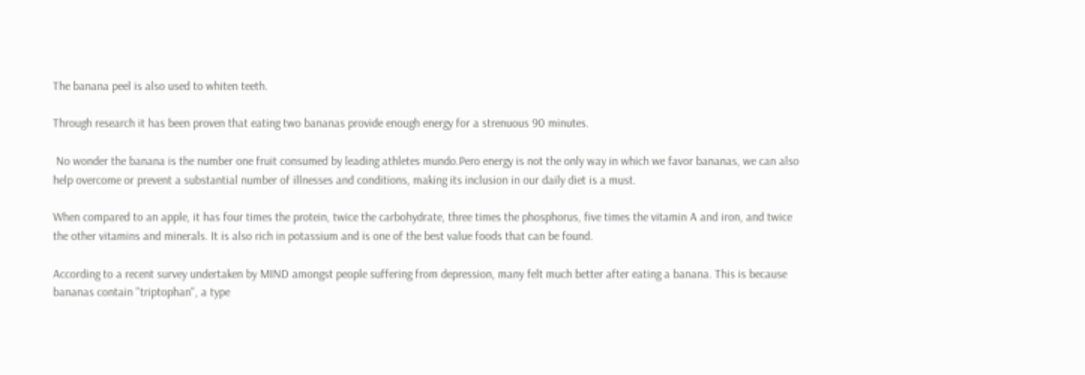The banana peel is also used to whiten teeth.

Through research it has been proven that eating two bananas provide enough energy for a strenuous 90 minutes.

 No wonder the banana is the number one fruit consumed by leading athletes mundo.Pero energy is not the only way in which we favor bananas, we can also help overcome or prevent a substantial number of illnesses and conditions, making its inclusion in our daily diet is a must.

When compared to an apple, it has four times the protein, twice the carbohydrate, three times the phosphorus, five times the vitamin A and iron, and twice the other vitamins and minerals. It is also rich in potassium and is one of the best value foods that can be found.

According to a recent survey undertaken by MIND amongst people suffering from depression, many felt much better after eating a banana. This is because bananas contain "triptophan", a type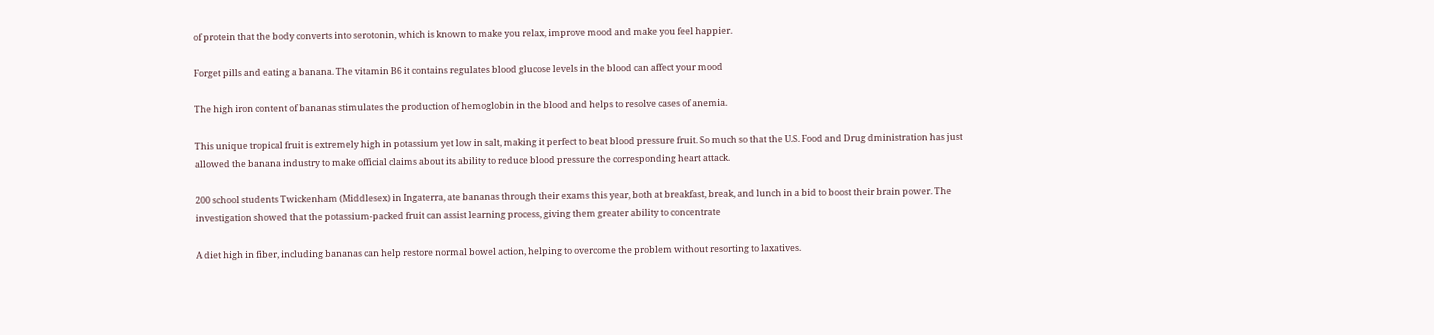of protein that the body converts into serotonin, which is known to make you relax, improve mood and make you feel happier.

Forget pills and eating a banana. The vitamin B6 it contains regulates blood glucose levels in the blood can affect your mood

The high iron content of bananas stimulates the production of hemoglobin in the blood and helps to resolve cases of anemia.

This unique tropical fruit is extremely high in potassium yet low in salt, making it perfect to beat blood pressure fruit. So much so that the U.S. Food and Drug dministration has just allowed the banana industry to make official claims about its ability to reduce blood pressure the corresponding heart attack.

200 school students Twickenham (Middlesex) in Ingaterra, ate bananas through their exams this year, both at breakfast, break, and lunch in a bid to boost their brain power. The investigation showed that the potassium-packed fruit can assist learning process, giving them greater ability to concentrate

A diet high in fiber, including bananas can help restore normal bowel action, helping to overcome the problem without resorting to laxatives.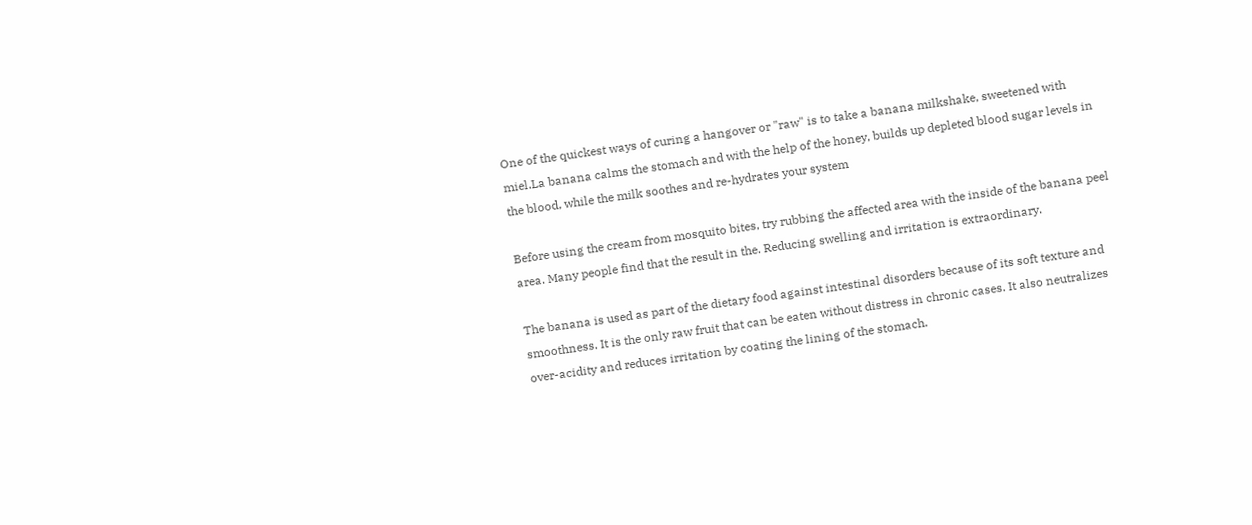One of the quickest ways of curing a hangover or "raw" is to take a banana milkshake, sweetened with miel.La banana calms the stomach and with the help of the honey, builds up depleted blood sugar levels in the blood, while the milk soothes and re-hydrates your system

Before using the cream from mosquito bites, try rubbing the affected area with the inside of the banana peel area. Many people find that the result in the. Reducing swelling and irritation is extraordinary.

The banana is used as part of the dietary food against intestinal disorders because of its soft texture and smoothness. It is the only raw fruit that can be eaten without distress in chronic cases. It also neutralizes over-acidity and reduces irritation by coating the lining of the stomach.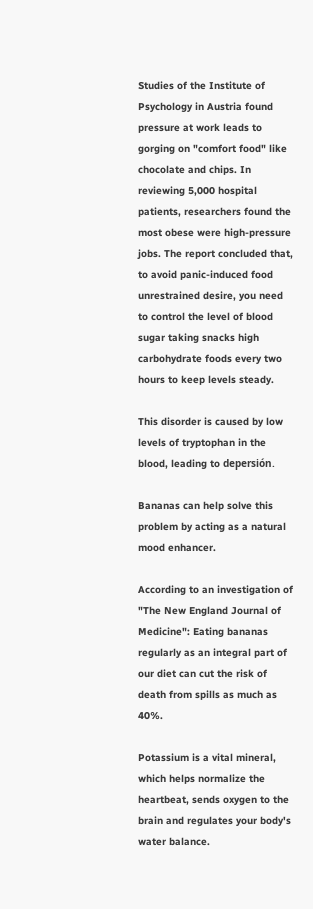Studies of the Institute of Psychology in Austria found pressure at work leads to gorging on "comfort food" like chocolate and chips. In reviewing 5,000 hospital patients, researchers found the most obese were high-pressure jobs. The report concluded that, to avoid panic-induced food unrestrained desire, you need to control the level of blood sugar taking snacks high carbohydrate foods every two hours to keep levels steady.

This disorder is caused by low levels of tryptophan in the blood, leading to depersión.

Bananas can help solve this problem by acting as a natural mood enhancer.

According to an investigation of "The New England Journal of Medicine": Eating bananas regularly as an integral part of our diet can cut the risk of death from spills as much as 40%.

Potassium is a vital mineral, which helps normalize the
heartbeat, sends oxygen to the brain and regulates your body's water balance.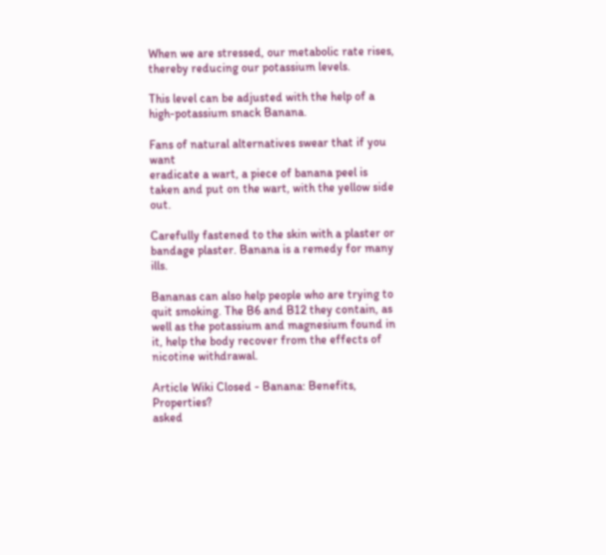When we are stressed, our metabolic rate rises, thereby reducing our potassium levels.

This level can be adjusted with the help of a high-potassium snack Banana.

Fans of natural alternatives swear that if you want
eradicate a wart, a piece of banana peel is taken and put on the wart, with the yellow side out.

Carefully fastened to the skin with a plaster or bandage plaster. Banana is a remedy for many ills.

Bananas can also help people who are trying to quit smoking. The B6 and B12 they contain, as well as the potassium and magnesium found in it, help the body recover from the effects of nicotine withdrawal.

Article Wiki Closed - Banana: Benefits, Properties?
asked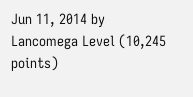Jun 11, 2014 by Lancomega Level (10,245 points)